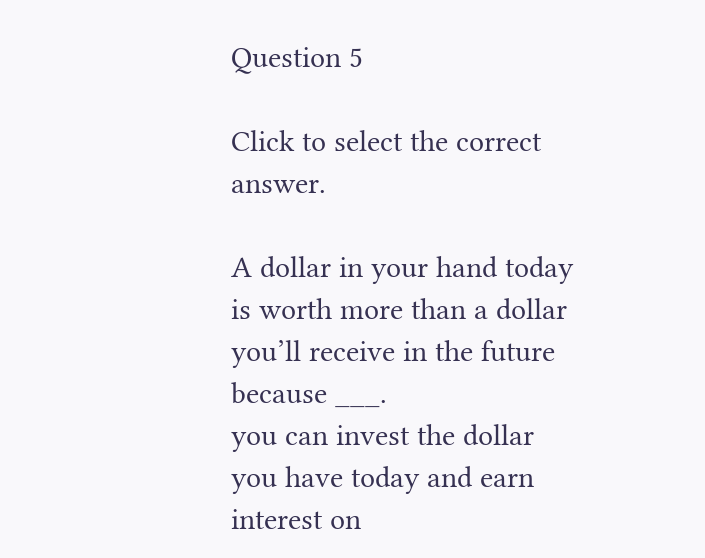Question 5

Click to select the correct answer.

A dollar in your hand today is worth more than a dollar you’ll receive in the future because ___.
you can invest the dollar you have today and earn interest on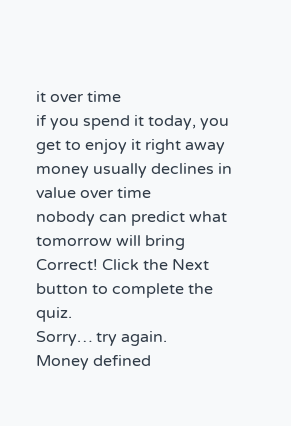it over time
if you spend it today, you get to enjoy it right away
money usually declines in value over time
nobody can predict what tomorrow will bring
Correct! Click the Next button to complete the quiz.
Sorry… try again.
Money defined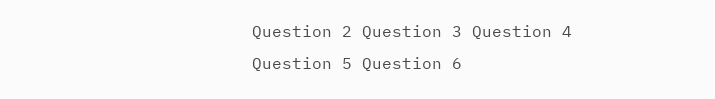Question 2 Question 3 Question 4 Question 5 Question 6